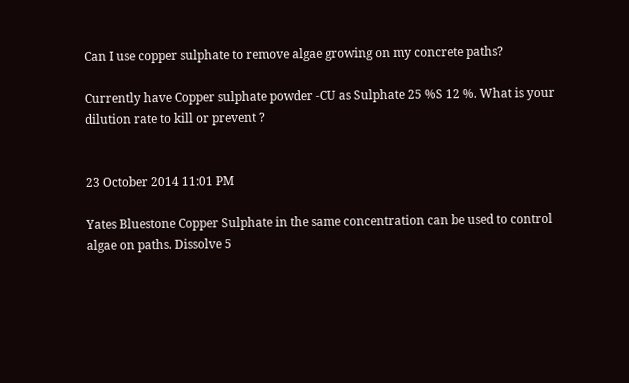Can I use copper sulphate to remove algae growing on my concrete paths?

Currently have Copper sulphate powder -CU as Sulphate 25 %S 12 %. What is your dilution rate to kill or prevent ?


23 October 2014 11:01 PM

Yates Bluestone Copper Sulphate in the same concentration can be used to control algae on paths. Dissolve 5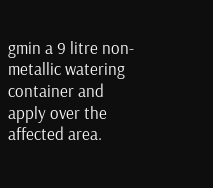gmin a 9 litre non- metallic watering container and apply over the affected area.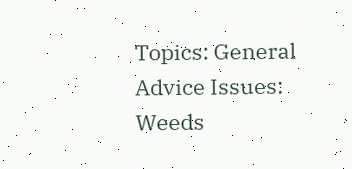Topics: General Advice Issues: Weeds